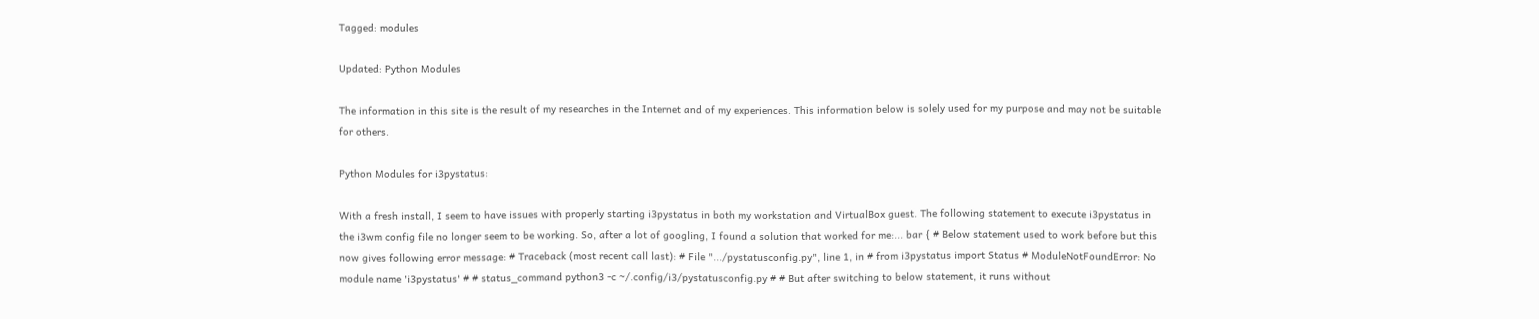Tagged: modules

Updated: Python Modules

The information in this site is the result of my researches in the Internet and of my experiences. This information below is solely used for my purpose and may not be suitable for others.

Python Modules for i3pystatus:

With a fresh install, I seem to have issues with properly starting i3pystatus in both my workstation and VirtualBox guest. The following statement to execute i3pystatus in the i3wm config file no longer seem to be working. So, after a lot of googling, I found a solution that worked for me:... bar { # Below statement used to work before but this now gives following error message: # Traceback (most recent call last): # File ".../pystatusconfig.py", line 1, in # from i3pystatus import Status # ModuleNotFoundError: No module name 'i3pystatus' # # status_command python3 -c ~/.config/i3/pystatusconfig.py # # But after switching to below statement, it runs without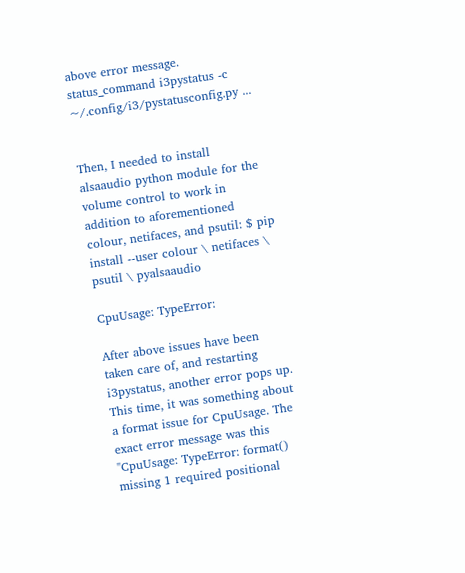above error message. status_command i3pystatus -c ~/.config/i3/pystatusconfig.py ...


Then, I needed to install alsaaudio python module for the volume control to work in addition to aforementioned colour, netifaces, and psutil: $ pip install --user colour \ netifaces \ psutil \ pyalsaaudio

CpuUsage: TypeError:

After above issues have been taken care of, and restarting i3pystatus, another error pops up. This time, it was something about a format issue for CpuUsage. The exact error message was this "CpuUsage: TypeError: format() missing 1 required positional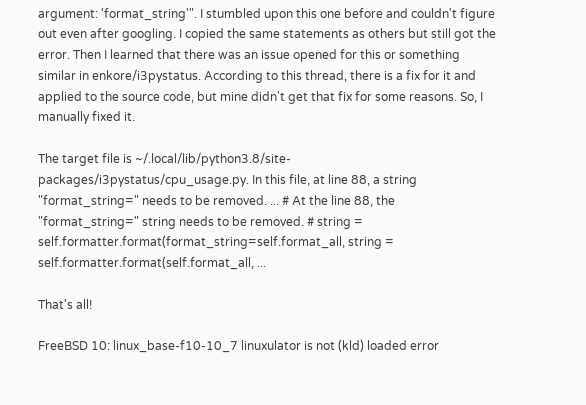argument: 'format_string'". I stumbled upon this one before and couldn't figure out even after googling. I copied the same statements as others but still got the error. Then I learned that there was an issue opened for this or something similar in enkore/i3pystatus. According to this thread, there is a fix for it and applied to the source code, but mine didn't get that fix for some reasons. So, I manually fixed it.

The target file is ~/.local/lib/python3.8/site-packages/i3pystatus/cpu_usage.py. In this file, at line 88, a string "format_string=" needs to be removed. ... # At the line 88, the "format_string=" string needs to be removed. # string = self.formatter.format(format_string=self.format_all, string = self.formatter.format(self.format_all, ...

That's all!

FreeBSD 10: linux_base-f10-10_7 linuxulator is not (kld) loaded error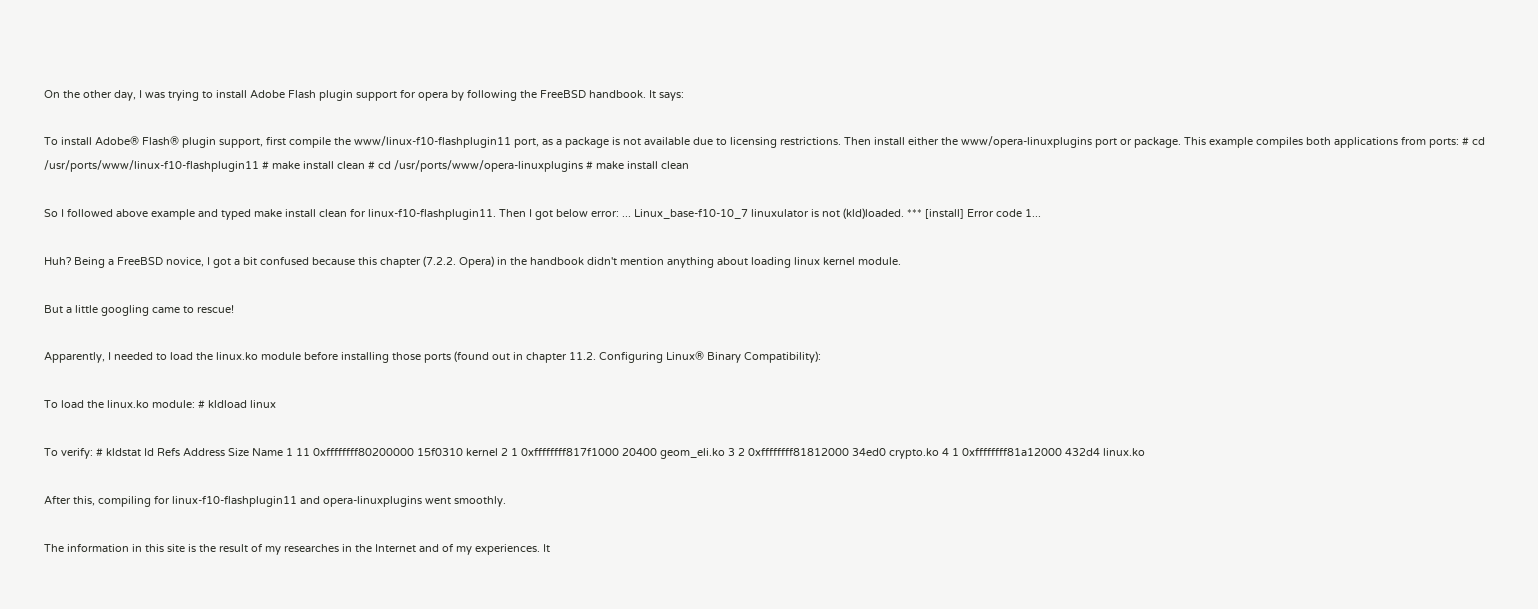On the other day, I was trying to install Adobe Flash plugin support for opera by following the FreeBSD handbook. It says:

To install Adobe® Flash® plugin support, first compile the www/linux-f10-flashplugin11 port, as a package is not available due to licensing restrictions. Then install either the www/opera-linuxplugins port or package. This example compiles both applications from ports: # cd /usr/ports/www/linux-f10-flashplugin11 # make install clean # cd /usr/ports/www/opera-linuxplugins # make install clean

So I followed above example and typed make install clean for linux-f10-flashplugin11. Then I got below error: ... Linux_base-f10-10_7 linuxulator is not (kld)loaded. *** [install] Error code 1...

Huh? Being a FreeBSD novice, I got a bit confused because this chapter (7.2.2. Opera) in the handbook didn't mention anything about loading linux kernel module.

But a little googling came to rescue!

Apparently, I needed to load the linux.ko module before installing those ports (found out in chapter 11.2. Configuring Linux® Binary Compatibility):

To load the linux.ko module: # kldload linux

To verify: # kldstat Id Refs Address Size Name 1 11 0xffffffff80200000 15f0310 kernel 2 1 0xffffffff817f1000 20400 geom_eli.ko 3 2 0xffffffff81812000 34ed0 crypto.ko 4 1 0xffffffff81a12000 432d4 linux.ko

After this, compiling for linux-f10-flashplugin11 and opera-linuxplugins went smoothly.

The information in this site is the result of my researches in the Internet and of my experiences. It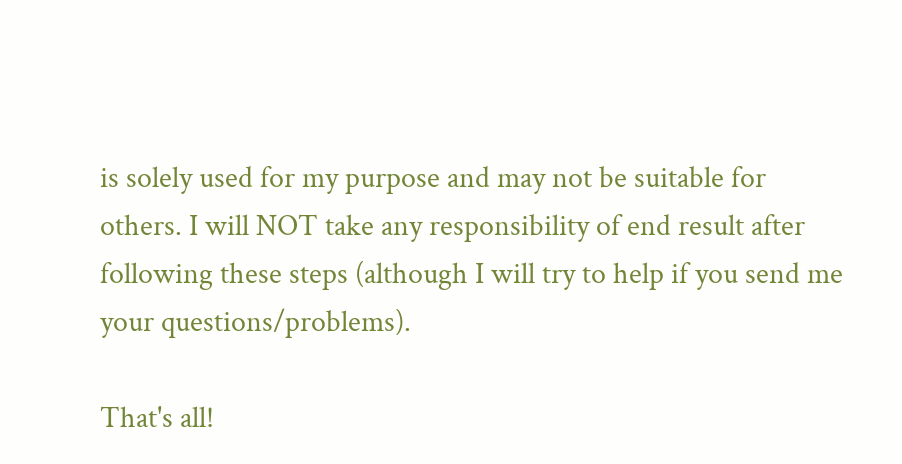is solely used for my purpose and may not be suitable for others. I will NOT take any responsibility of end result after following these steps (although I will try to help if you send me your questions/problems).

That's all!